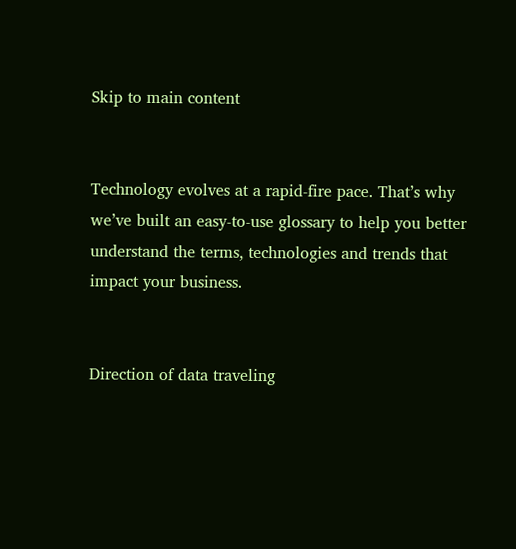Skip to main content


Technology evolves at a rapid-fire pace. That’s why we’ve built an easy-to-use glossary to help you better understand the terms, technologies and trends that impact your business.


Direction of data traveling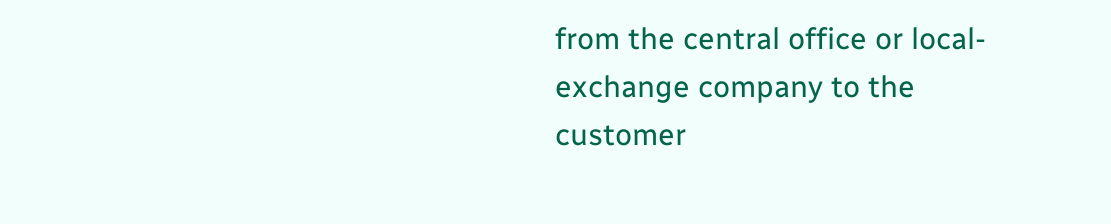from the central office or local-exchange company to the customer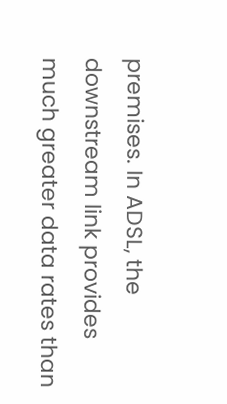premises. In ADSL, the downstream link provides much greater data rates than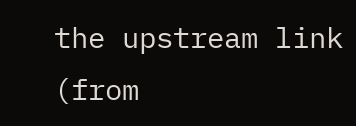the upstream link (from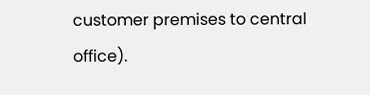customer premises to central office).